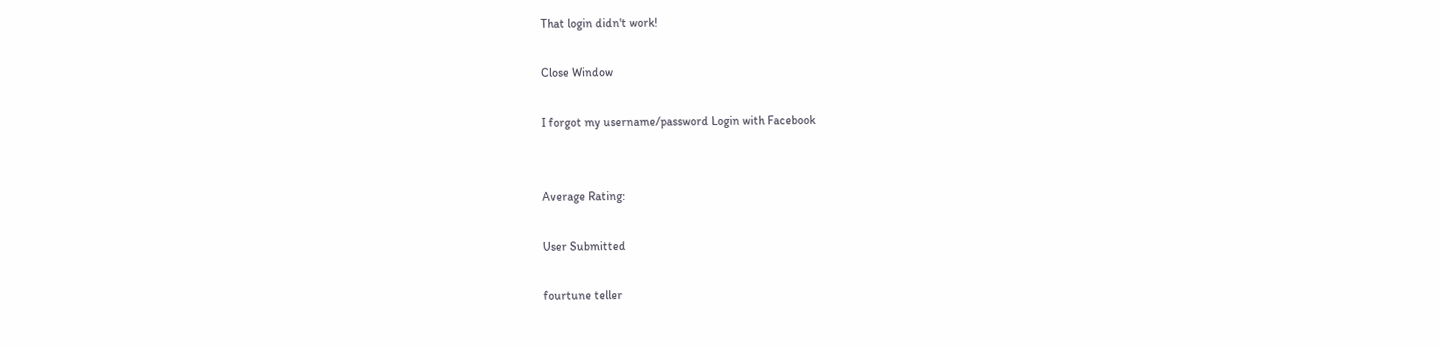That login didn't work!

Close Window

I forgot my username/password Login with Facebook


Average Rating:

User Submitted

fourtune teller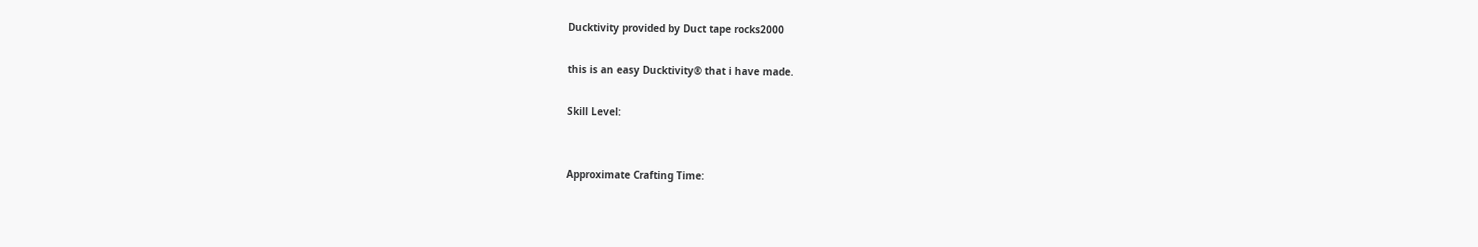Ducktivity provided by Duct tape rocks2000

this is an easy Ducktivity® that i have made.

Skill Level:


Approximate Crafting Time: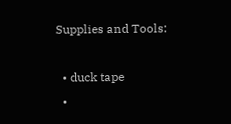Supplies and Tools:

  • duck tape
  •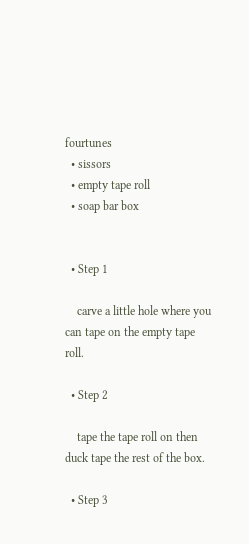fourtunes
  • sissors
  • empty tape roll
  • soap bar box


  • Step 1

    carve a little hole where you can tape on the empty tape roll.

  • Step 2

    tape the tape roll on then duck tape the rest of the box.

  • Step 3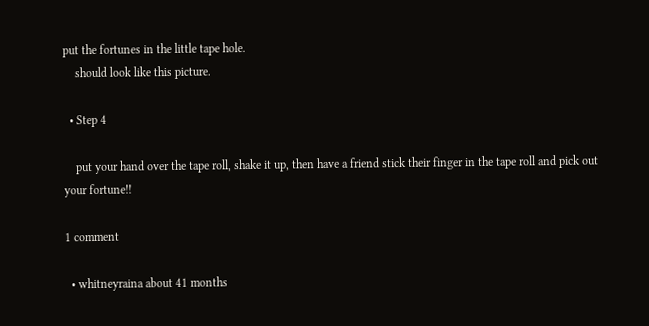put the fortunes in the little tape hole.
    should look like this picture.

  • Step 4

    put your hand over the tape roll, shake it up, then have a friend stick their finger in the tape roll and pick out your fortune!!

1 comment

  • whitneyraina about 41 months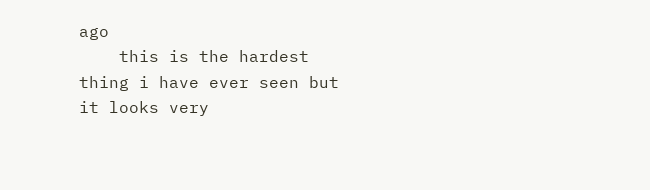ago
    this is the hardest thing i have ever seen but it looks very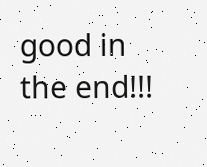good in the end!!!